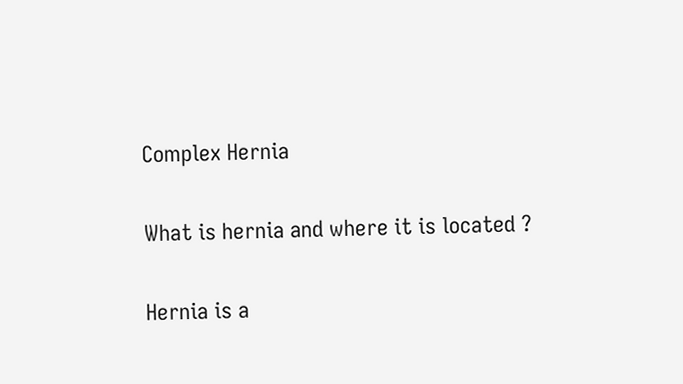Complex Hernia

What is hernia and where it is located ?

Hernia is a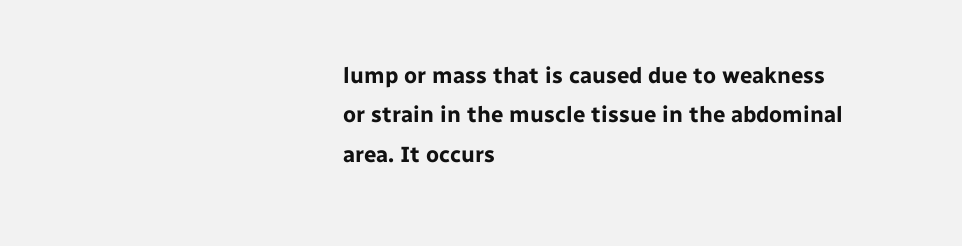lump or mass that is caused due to weakness or strain in the muscle tissue in the abdominal area. It occurs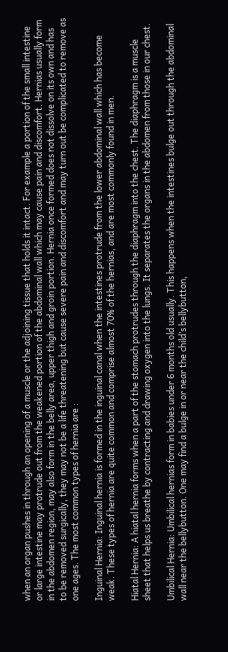when an organ pushes in through an opening of a muscle or the adjoining tissue that holds it intact. For example a portion of the small intestine or large intestine may protrude out from the weakened portion of the abdominal wall which may cause pain and discomfort. Hernias usually form in the abdomen region, may also form in the belly area, upper thigh and groin portion. Hernia once formed does not dissolve on its own and has to be removed surgically, they may not be a life threatening but cause severe pain and discomfort and may turn out be complicated to remove as one ages. The most common types of hernia are :

Inguinal Hernia: Inguinal hernia is formed in the inguinal canal when the intestines protrude from the lower abdominal wall which has become weak. These types of hernia are quite common and comprise almost 70% of the hernias, and are most commonly found in men.

Hiatal Hernia: A hiatal hernia forms when a part of the stomach protrudes through the diaphragm into the chest. The diaphragm is a muscle sheet that helps us breathe by contracting and drawing oxygen into the lungs. It separates the organs in the abdomen from those in our chest.

Umbilical Hernia: Umbilical hernias form in babies under 6 months old usually. This happens when the intestines bulge out through the abdominal wall near the bellybutton. One may find a bulge in or near the child’s bellybutton,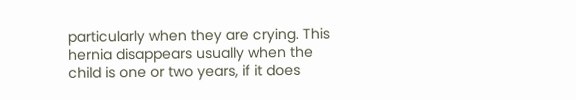particularly when they are crying. This hernia disappears usually when the child is one or two years, if it does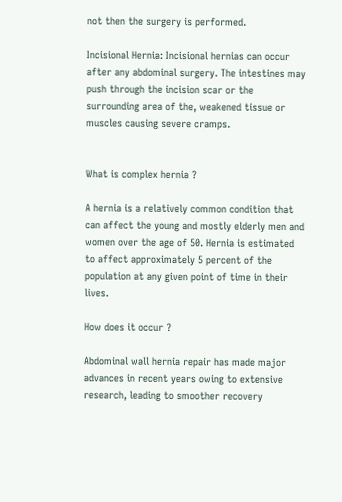not then the surgery is performed.

Incisional Hernia: Incisional hernias can occur after any abdominal surgery. The intestines may push through the incision scar or the surrounding area of the, weakened tissue or muscles causing severe cramps.


What is complex hernia ?

A hernia is a relatively common condition that can affect the young and mostly elderly men and women over the age of 50. Hernia is estimated to affect approximately 5 percent of the population at any given point of time in their lives.

How does it occur ?

Abdominal wall hernia repair has made major advances in recent years owing to extensive research, leading to smoother recovery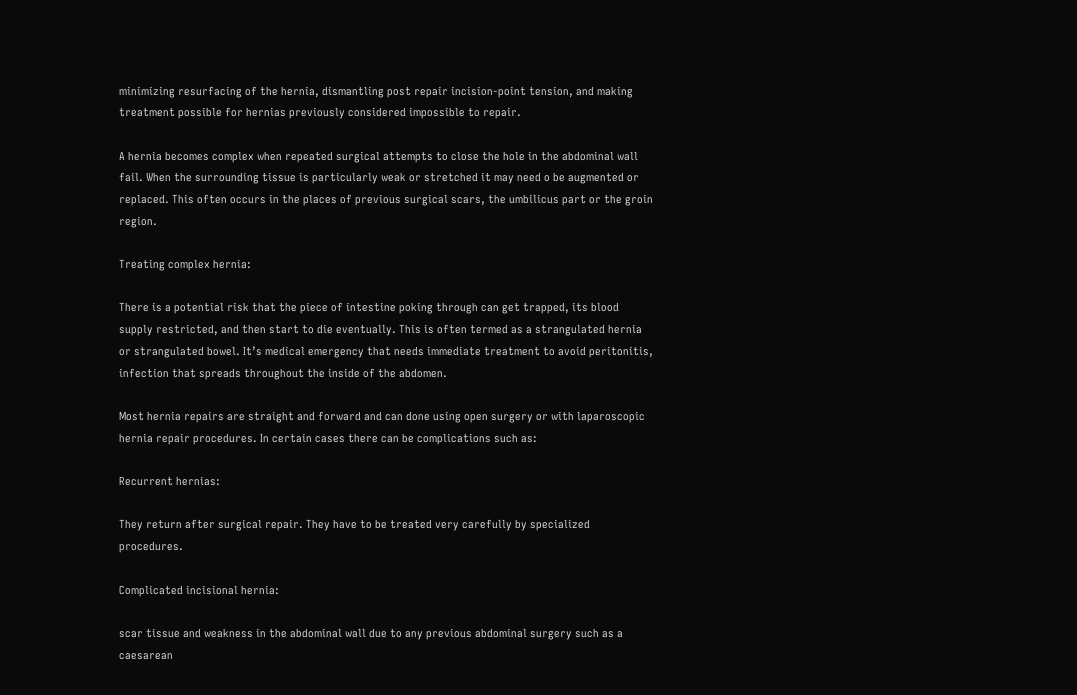minimizing resurfacing of the hernia, dismantling post repair incision-point tension, and making treatment possible for hernias previously considered impossible to repair.

A hernia becomes complex when repeated surgical attempts to close the hole in the abdominal wall fail. When the surrounding tissue is particularly weak or stretched it may need o be augmented or replaced. This often occurs in the places of previous surgical scars, the umbilicus part or the groin region.

Treating complex hernia:

There is a potential risk that the piece of intestine poking through can get trapped, its blood supply restricted, and then start to die eventually. This is often termed as a strangulated hernia or strangulated bowel. It’s medical emergency that needs immediate treatment to avoid peritonitis, infection that spreads throughout the inside of the abdomen.

Most hernia repairs are straight and forward and can done using open surgery or with laparoscopic hernia repair procedures. In certain cases there can be complications such as:

Recurrent hernias:

They return after surgical repair. They have to be treated very carefully by specialized procedures.

Complicated incisional hernia:

scar tissue and weakness in the abdominal wall due to any previous abdominal surgery such as a caesarean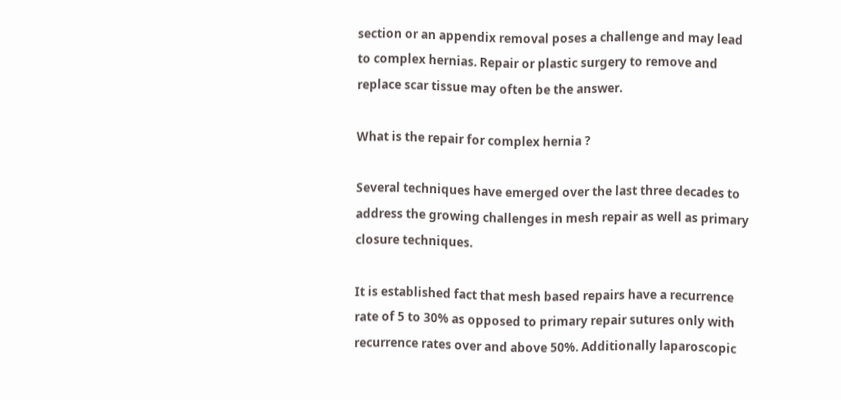section or an appendix removal poses a challenge and may lead to complex hernias. Repair or plastic surgery to remove and replace scar tissue may often be the answer.

What is the repair for complex hernia ?

Several techniques have emerged over the last three decades to address the growing challenges in mesh repair as well as primary closure techniques.

It is established fact that mesh based repairs have a recurrence rate of 5 to 30% as opposed to primary repair sutures only with recurrence rates over and above 50%. Additionally laparoscopic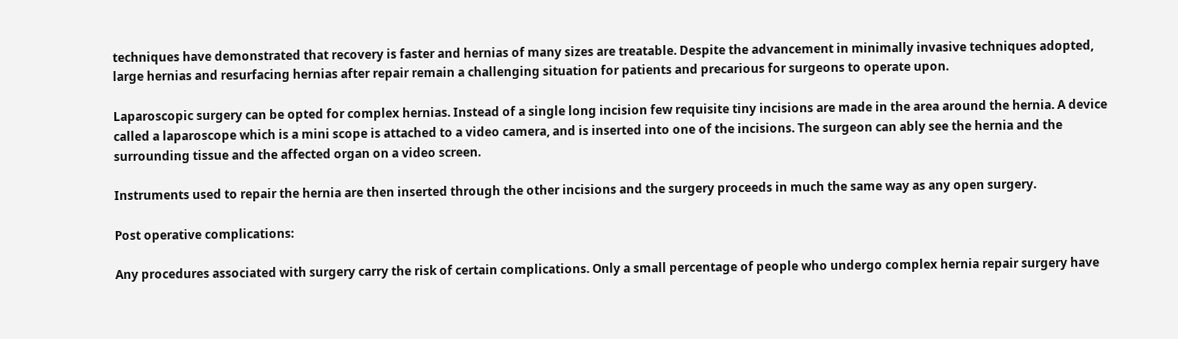techniques have demonstrated that recovery is faster and hernias of many sizes are treatable. Despite the advancement in minimally invasive techniques adopted, large hernias and resurfacing hernias after repair remain a challenging situation for patients and precarious for surgeons to operate upon.

Laparoscopic surgery can be opted for complex hernias. Instead of a single long incision few requisite tiny incisions are made in the area around the hernia. A device called a laparoscope which is a mini scope is attached to a video camera, and is inserted into one of the incisions. The surgeon can ably see the hernia and the surrounding tissue and the affected organ on a video screen.

Instruments used to repair the hernia are then inserted through the other incisions and the surgery proceeds in much the same way as any open surgery.

Post operative complications:

Any procedures associated with surgery carry the risk of certain complications. Only a small percentage of people who undergo complex hernia repair surgery have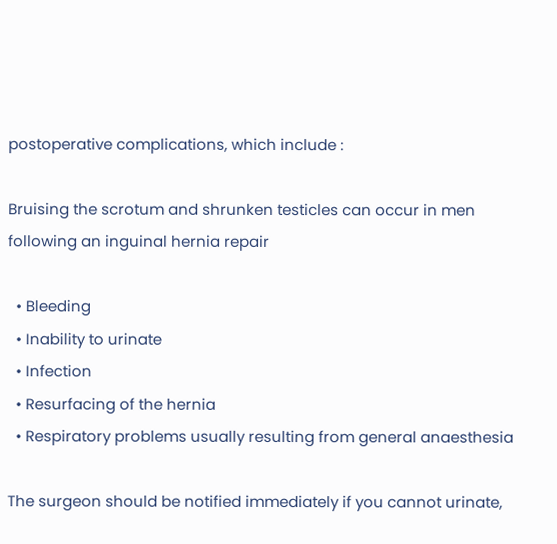postoperative complications, which include :

Bruising the scrotum and shrunken testicles can occur in men following an inguinal hernia repair

  • Bleeding
  • Inability to urinate
  • Infection
  • Resurfacing of the hernia
  • Respiratory problems usually resulting from general anaesthesia

The surgeon should be notified immediately if you cannot urinate,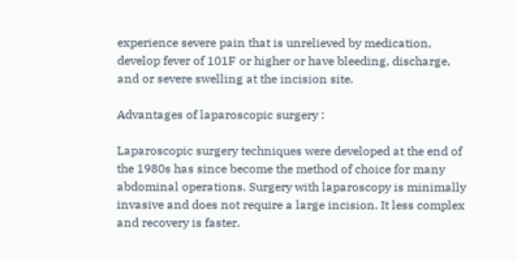experience severe pain that is unrelieved by medication, develop fever of 101F or higher or have bleeding, discharge, and or severe swelling at the incision site.

Advantages of laparoscopic surgery :

Laparoscopic surgery techniques were developed at the end of the 1980s has since become the method of choice for many abdominal operations. Surgery with laparoscopy is minimally invasive and does not require a large incision. It less complex and recovery is faster.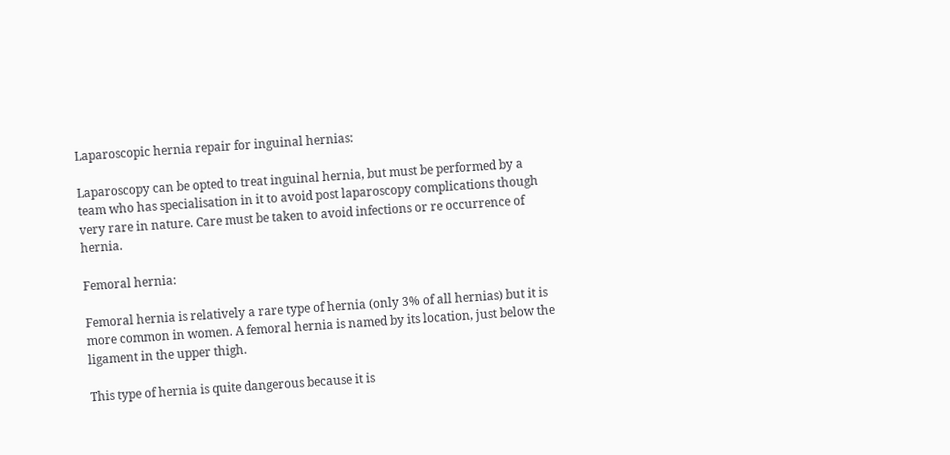Laparoscopic hernia repair for inguinal hernias:

Laparoscopy can be opted to treat inguinal hernia, but must be performed by a team who has specialisation in it to avoid post laparoscopy complications though very rare in nature. Care must be taken to avoid infections or re occurrence of hernia.

Femoral hernia:

Femoral hernia is relatively a rare type of hernia (only 3% of all hernias) but it is more common in women. A femoral hernia is named by its location, just below the ligament in the upper thigh.

This type of hernia is quite dangerous because it is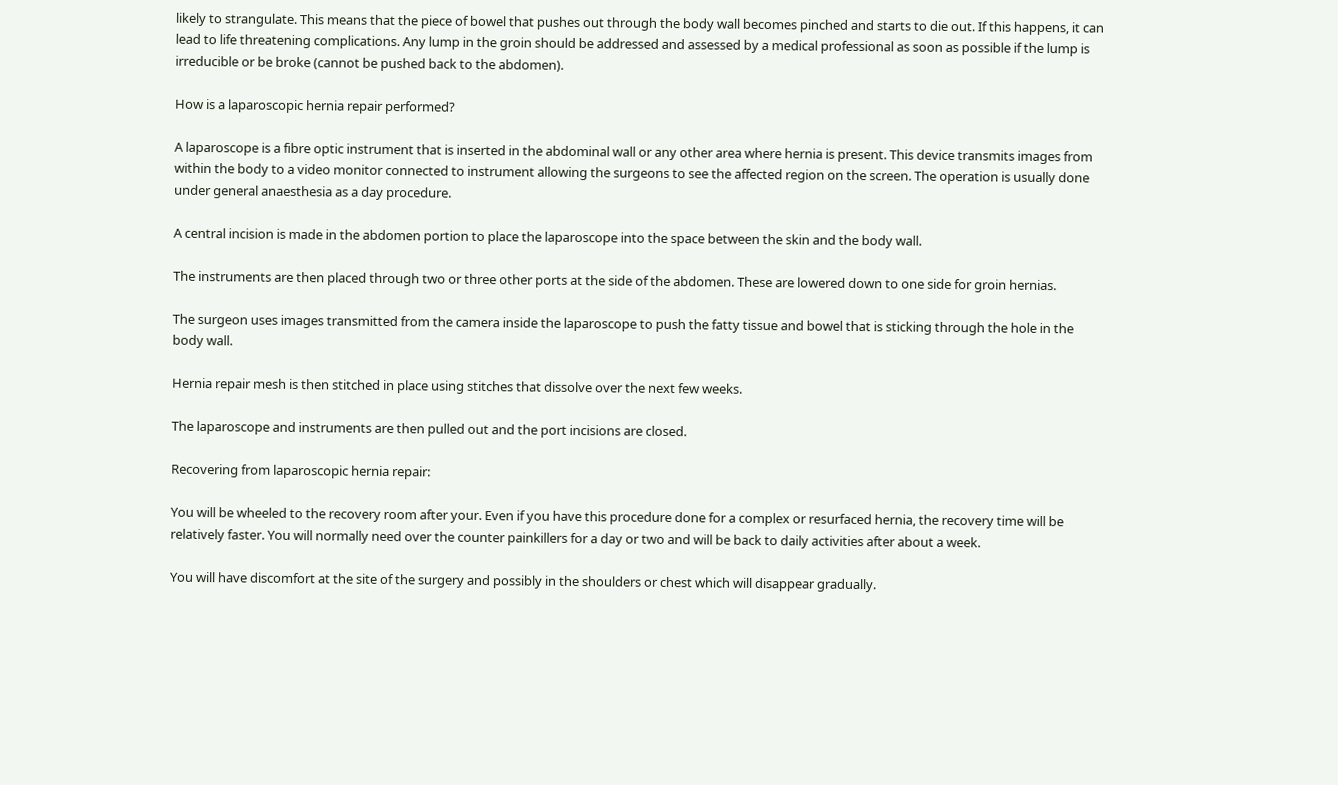likely to strangulate. This means that the piece of bowel that pushes out through the body wall becomes pinched and starts to die out. If this happens, it can lead to life threatening complications. Any lump in the groin should be addressed and assessed by a medical professional as soon as possible if the lump is irreducible or be broke (cannot be pushed back to the abdomen).

How is a laparoscopic hernia repair performed?

A laparoscope is a fibre optic instrument that is inserted in the abdominal wall or any other area where hernia is present. This device transmits images from within the body to a video monitor connected to instrument allowing the surgeons to see the affected region on the screen. The operation is usually done under general anaesthesia as a day procedure.

A central incision is made in the abdomen portion to place the laparoscope into the space between the skin and the body wall.

The instruments are then placed through two or three other ports at the side of the abdomen. These are lowered down to one side for groin hernias.

The surgeon uses images transmitted from the camera inside the laparoscope to push the fatty tissue and bowel that is sticking through the hole in the body wall.

Hernia repair mesh is then stitched in place using stitches that dissolve over the next few weeks.

The laparoscope and instruments are then pulled out and the port incisions are closed.

Recovering from laparoscopic hernia repair:

You will be wheeled to the recovery room after your. Even if you have this procedure done for a complex or resurfaced hernia, the recovery time will be relatively faster. You will normally need over the counter painkillers for a day or two and will be back to daily activities after about a week.

You will have discomfort at the site of the surgery and possibly in the shoulders or chest which will disappear gradually.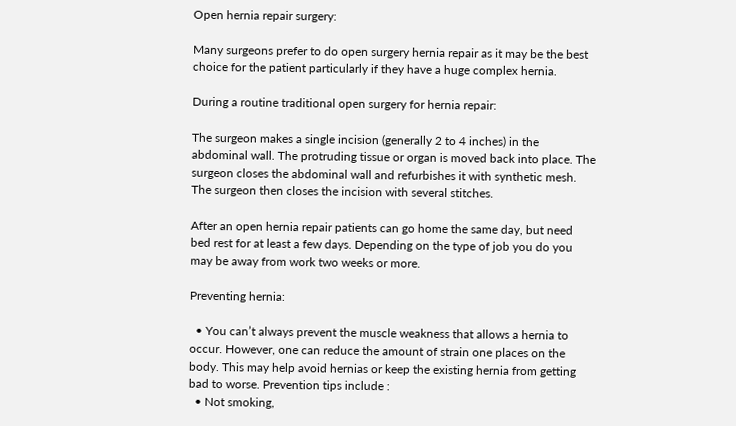Open hernia repair surgery:

Many surgeons prefer to do open surgery hernia repair as it may be the best choice for the patient particularly if they have a huge complex hernia.

During a routine traditional open surgery for hernia repair:

The surgeon makes a single incision (generally 2 to 4 inches) in the abdominal wall. The protruding tissue or organ is moved back into place. The surgeon closes the abdominal wall and refurbishes it with synthetic mesh. The surgeon then closes the incision with several stitches.

After an open hernia repair patients can go home the same day, but need bed rest for at least a few days. Depending on the type of job you do you may be away from work two weeks or more.

Preventing hernia:

  • You can’t always prevent the muscle weakness that allows a hernia to occur. However, one can reduce the amount of strain one places on the body. This may help avoid hernias or keep the existing hernia from getting bad to worse. Prevention tips include :
  • Not smoking,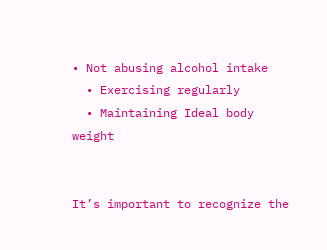• Not abusing alcohol intake
  • Exercising regularly
  • Maintaining Ideal body weight


It’s important to recognize the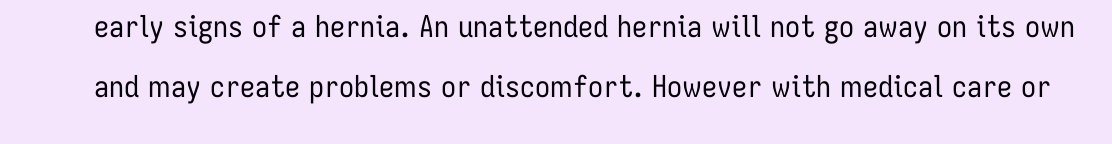early signs of a hernia. An unattended hernia will not go away on its own and may create problems or discomfort. However with medical care or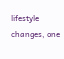lifestyle changes, one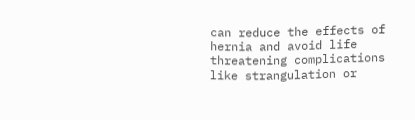can reduce the effects of hernia and avoid life threatening complications like strangulation or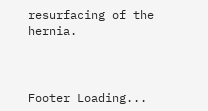resurfacing of the hernia.



Footer Loading...